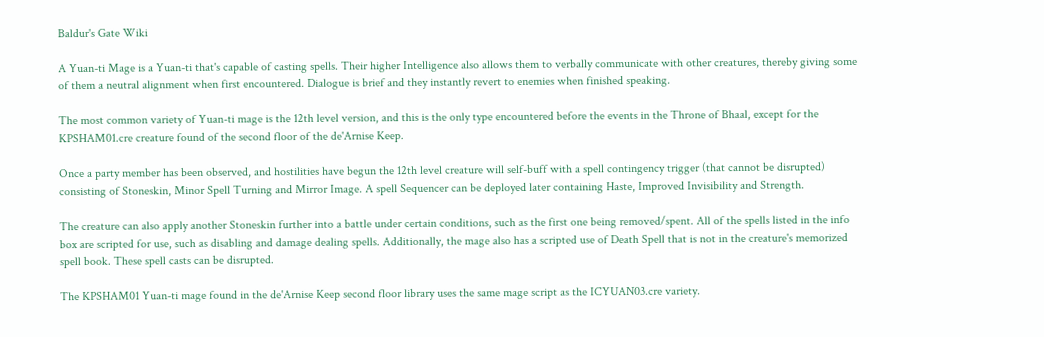Baldur's Gate Wiki

A Yuan-ti Mage is a Yuan-ti that's capable of casting spells. Their higher Intelligence also allows them to verbally communicate with other creatures, thereby giving some of them a neutral alignment when first encountered. Dialogue is brief and they instantly revert to enemies when finished speaking.

The most common variety of Yuan-ti mage is the 12th level version, and this is the only type encountered before the events in the Throne of Bhaal, except for the KPSHAM01.cre creature found of the second floor of the de'Arnise Keep.

Once a party member has been observed, and hostilities have begun the 12th level creature will self-buff with a spell contingency trigger (that cannot be disrupted) consisting of Stoneskin, Minor Spell Turning and Mirror Image. A spell Sequencer can be deployed later containing Haste, Improved Invisibility and Strength.

The creature can also apply another Stoneskin further into a battle under certain conditions, such as the first one being removed/spent. All of the spells listed in the info box are scripted for use, such as disabling and damage dealing spells. Additionally, the mage also has a scripted use of Death Spell that is not in the creature's memorized spell book. These spell casts can be disrupted.

The KPSHAM01 Yuan-ti mage found in the de'Arnise Keep second floor library uses the same mage script as the ICYUAN03.cre variety.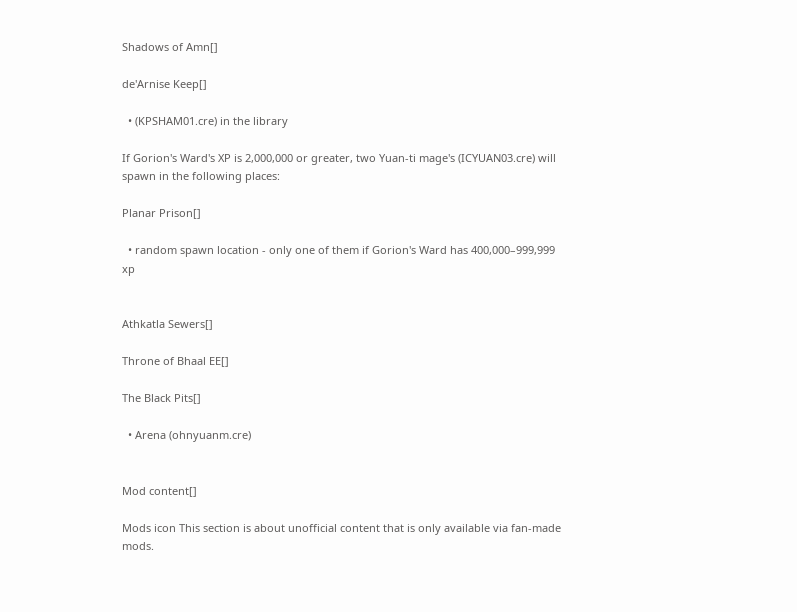Shadows of Amn[]

de'Arnise Keep[]

  • (KPSHAM01.cre) in the library

If Gorion's Ward's XP is 2,000,000 or greater, two Yuan-ti mage's (ICYUAN03.cre) will spawn in the following places:

Planar Prison[]

  • random spawn location - only one of them if Gorion's Ward has 400,000–999,999 xp


Athkatla Sewers[]

Throne of Bhaal EE[]

The Black Pits[]

  • Arena (ohnyuanm.cre)


Mod content[]

Mods icon This section is about unofficial content that is only available via fan-made mods.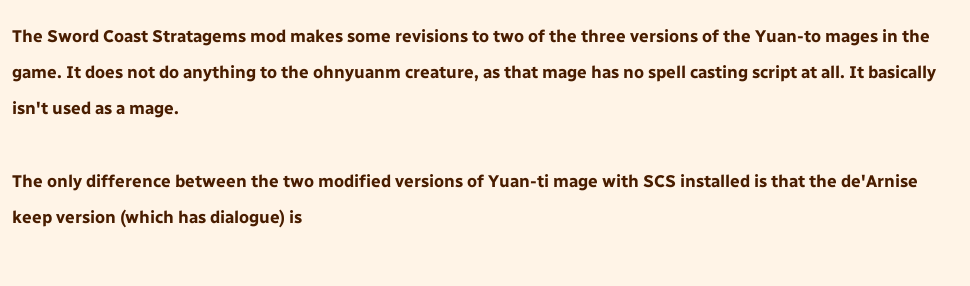The Sword Coast Stratagems mod makes some revisions to two of the three versions of the Yuan-to mages in the game. It does not do anything to the ohnyuanm creature, as that mage has no spell casting script at all. It basically isn't used as a mage.

The only difference between the two modified versions of Yuan-ti mage with SCS installed is that the de'Arnise keep version (which has dialogue) is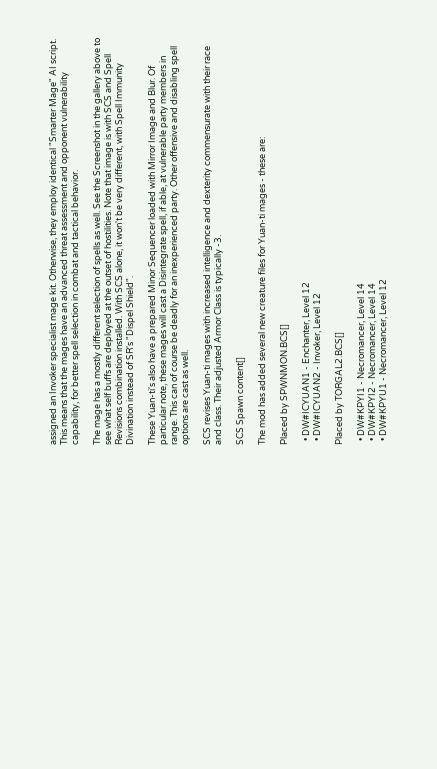assigned an Invoker specialist mage kit. Otherwise, they employ identical "Smarter Mage" AI script. This means that the mages have an advanced threat assessment and opponent vulnerability capability, for better spell selection in combat and tactical behavior.

The mage has a mostly different selection of spells as well. See the Screenshot in the gallery above to see what self buffs are deployed at the outset of hostilities. Note that image is with SCS and Spell Revisions combination installed. With SCS alone, it won't be very different, with Spell Immunity Divination instead of SR's "Dispel Shield".

These Yuan-ti's also have a prepared Minor Sequencer loaded with Mirror Image and Blur. Of particular note, these mages will cast a Disintegrate spell, if able, at vulnerable party members in range. This can of course be deadly for an inexperienced party. Other offensive and disabling spell options are cast as well.

SCS revises Yuan-ti mages with increased intelligence and dexterity commensurate with their race and class. Their adjusted Armor Class is typically -3.

SCS Spawn content[]

The mod has added several new creature files for Yuan-ti mages - these are:

Placed by SPWNMON.BCS[]

  • DW#ICYUAN1 - Enchanter, Level 12
  • DW#ICYUAN2 - Invoker, Level 12

Placed by TORGAL2.BCS[]

  • DW#KPYI1 - Necromancer, Level 14
  • DW#KPYI2 - Necromancer, Level 14
  • DW#KPYU1 - Necromancer, Level 12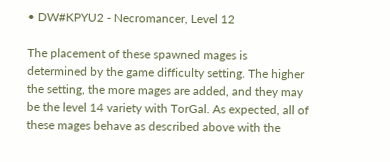• DW#KPYU2 - Necromancer, Level 12

The placement of these spawned mages is determined by the game difficulty setting. The higher the setting, the more mages are added, and they may be the level 14 variety with TorGal. As expected, all of these mages behave as described above with the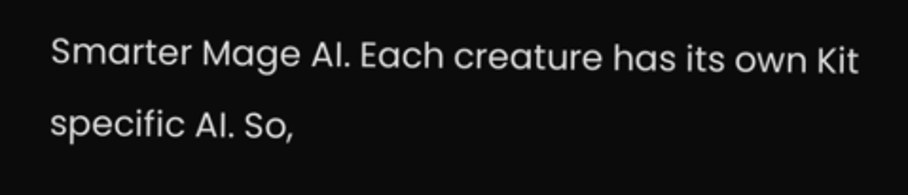Smarter Mage AI. Each creature has its own Kit specific AI. So,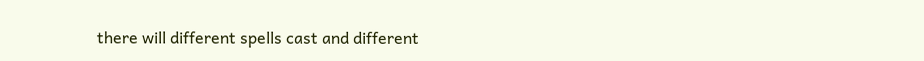there will different spells cast and different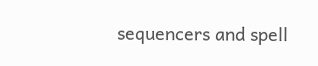sequencers and spell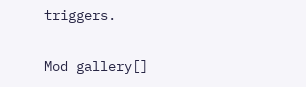triggers.

Mod gallery[]